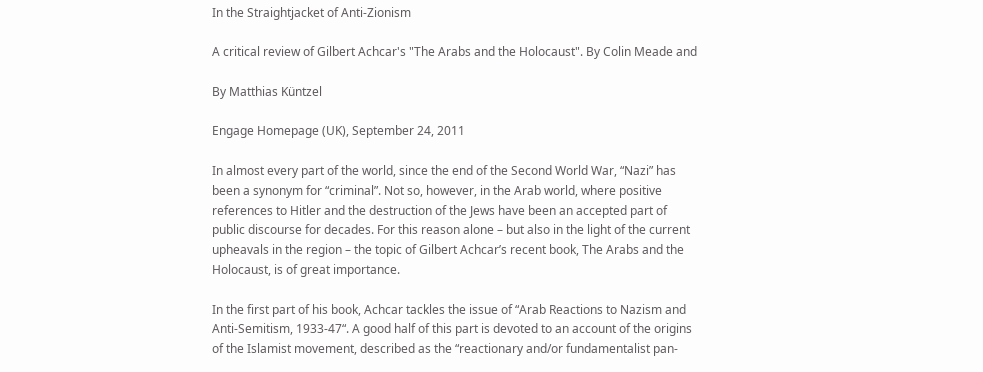In the Straightjacket of Anti-Zionism

A critical review of Gilbert Achcar's "The Arabs and the Holocaust". By Colin Meade and

By Matthias Küntzel

Engage Homepage (UK), September 24, 2011

In almost every part of the world, since the end of the Second World War, “Nazi” has been a synonym for “criminal”. Not so, however, in the Arab world, where positive references to Hitler and the destruction of the Jews have been an accepted part of public discourse for decades. For this reason alone – but also in the light of the current upheavals in the region – the topic of Gilbert Achcar’s recent book, The Arabs and the Holocaust, is of great importance.

In the first part of his book, Achcar tackles the issue of “Arab Reactions to Nazism and Anti-Semitism, 1933-47“. A good half of this part is devoted to an account of the origins of the Islamist movement, described as the “reactionary and/or fundamentalist pan-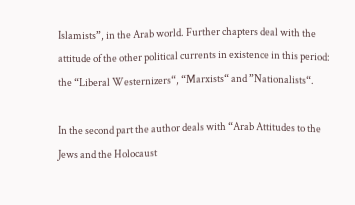Islamists”, in the Arab world. Further chapters deal with the attitude of the other political currents in existence in this period: the “Liberal Westernizers“, “Marxists“ and ”Nationalists“.

In the second part the author deals with “Arab Attitudes to the Jews and the Holocaust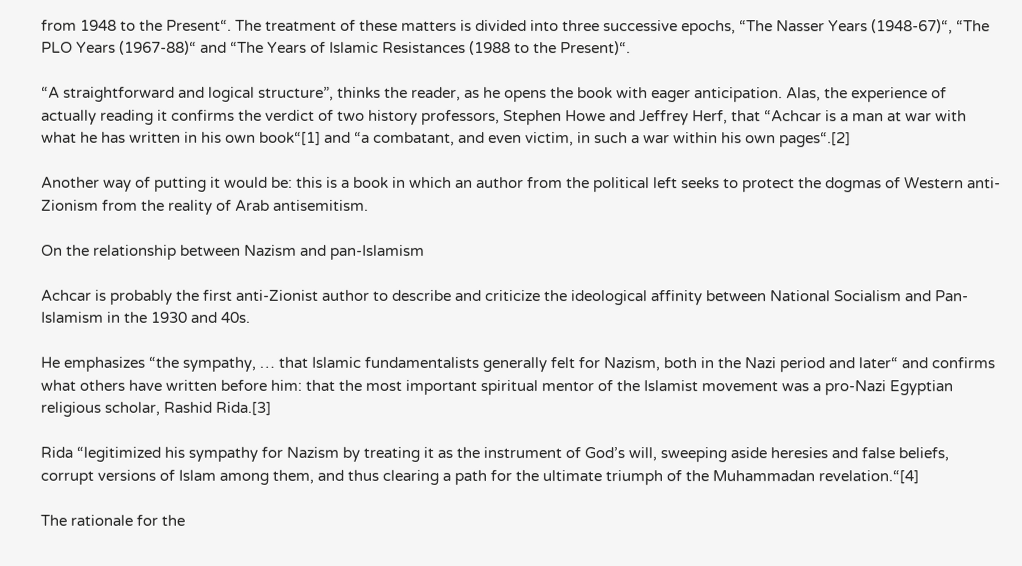from 1948 to the Present“. The treatment of these matters is divided into three successive epochs, “The Nasser Years (1948-67)“, “The PLO Years (1967-88)“ and “The Years of Islamic Resistances (1988 to the Present)“.

“A straightforward and logical structure”, thinks the reader, as he opens the book with eager anticipation. Alas, the experience of actually reading it confirms the verdict of two history professors, Stephen Howe and Jeffrey Herf, that “Achcar is a man at war with what he has written in his own book“[1] and “a combatant, and even victim, in such a war within his own pages“.[2]

Another way of putting it would be: this is a book in which an author from the political left seeks to protect the dogmas of Western anti-Zionism from the reality of Arab antisemitism.

On the relationship between Nazism and pan-Islamism

Achcar is probably the first anti-Zionist author to describe and criticize the ideological affinity between National Socialism and Pan-Islamism in the 1930 and 40s.

He emphasizes “the sympathy, … that Islamic fundamentalists generally felt for Nazism, both in the Nazi period and later“ and confirms what others have written before him: that the most important spiritual mentor of the Islamist movement was a pro-Nazi Egyptian religious scholar, Rashid Rida.[3]

Rida “legitimized his sympathy for Nazism by treating it as the instrument of God’s will, sweeping aside heresies and false beliefs, corrupt versions of Islam among them, and thus clearing a path for the ultimate triumph of the Muhammadan revelation.“[4]

The rationale for the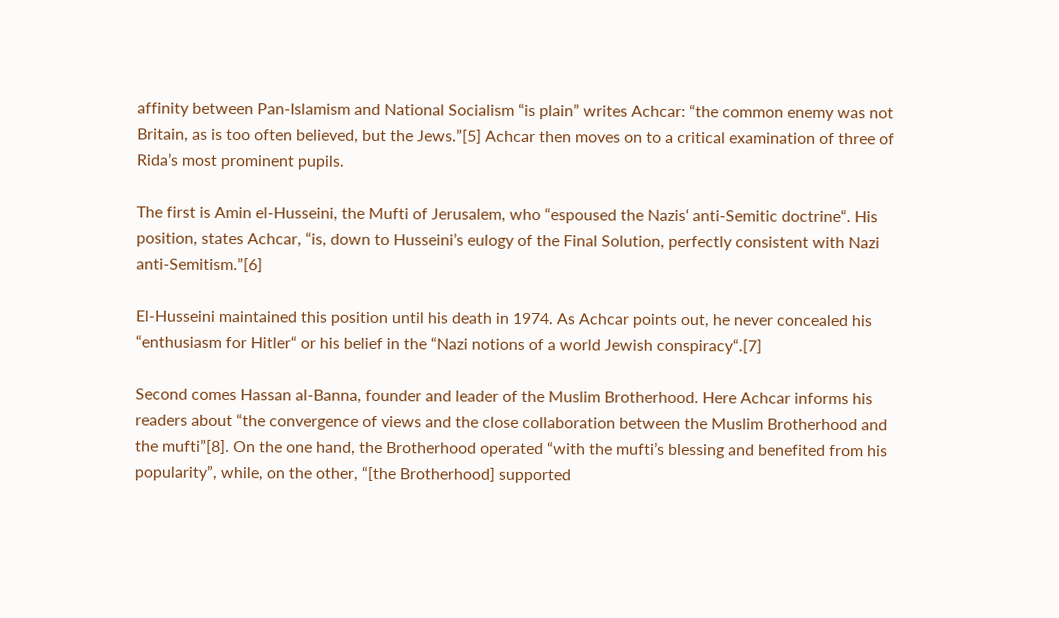affinity between Pan-Islamism and National Socialism “is plain” writes Achcar: “the common enemy was not Britain, as is too often believed, but the Jews.”[5] Achcar then moves on to a critical examination of three of Rida’s most prominent pupils.

The first is Amin el-Husseini, the Mufti of Jerusalem, who “espoused the Nazis‘ anti-Semitic doctrine“. His position, states Achcar, “is, down to Husseini’s eulogy of the Final Solution, perfectly consistent with Nazi anti-Semitism.”[6]

El-Husseini maintained this position until his death in 1974. As Achcar points out, he never concealed his “enthusiasm for Hitler“ or his belief in the “Nazi notions of a world Jewish conspiracy“.[7]

Second comes Hassan al-Banna, founder and leader of the Muslim Brotherhood. Here Achcar informs his readers about “the convergence of views and the close collaboration between the Muslim Brotherhood and the mufti”[8]. On the one hand, the Brotherhood operated “with the mufti’s blessing and benefited from his popularity”, while, on the other, “[the Brotherhood] supported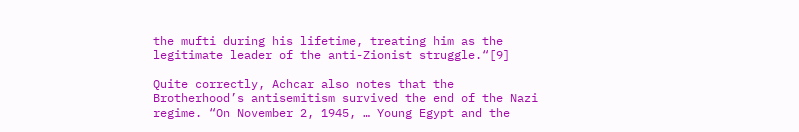the mufti during his lifetime, treating him as the legitimate leader of the anti-Zionist struggle.“[9]

Quite correctly, Achcar also notes that the Brotherhood’s antisemitism survived the end of the Nazi regime. “On November 2, 1945, … Young Egypt and the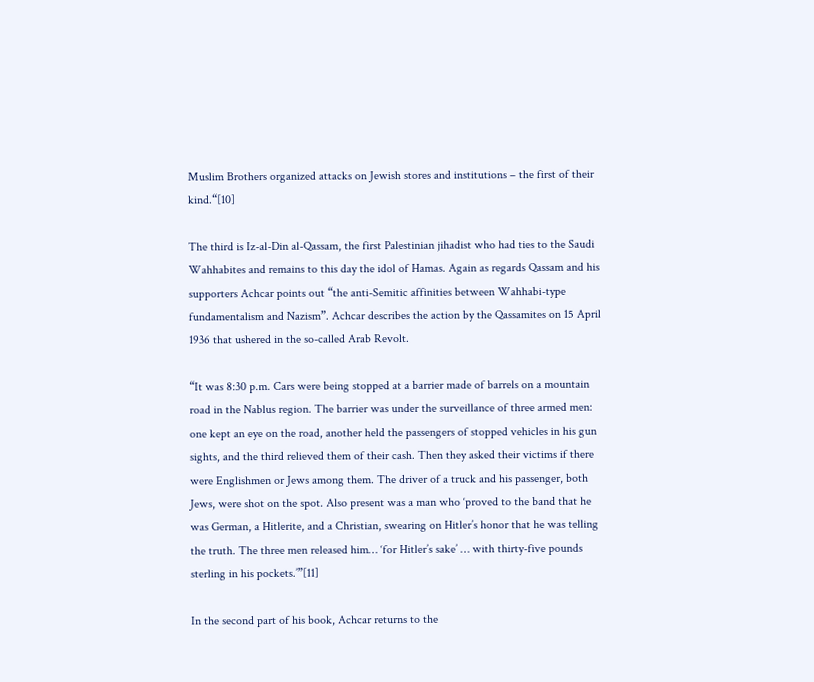Muslim Brothers organized attacks on Jewish stores and institutions – the first of their kind.“[10]

The third is Iz-al-Din al-Qassam, the first Palestinian jihadist who had ties to the Saudi Wahhabites and remains to this day the idol of Hamas. Again as regards Qassam and his supporters Achcar points out “the anti-Semitic affinities between Wahhabi-type fundamentalism and Nazism”. Achcar describes the action by the Qassamites on 15 April 1936 that ushered in the so-called Arab Revolt.

“It was 8:30 p.m. Cars were being stopped at a barrier made of barrels on a mountain road in the Nablus region. The barrier was under the surveillance of three armed men: one kept an eye on the road, another held the passengers of stopped vehicles in his gun sights, and the third relieved them of their cash. Then they asked their victims if there were Englishmen or Jews among them. The driver of a truck and his passenger, both Jews, were shot on the spot. Also present was a man who ‘proved to the band that he was German, a Hitlerite, and a Christian, swearing on Hitler’s honor that he was telling the truth. The three men released him… ‘for Hitler’s sake’ … with thirty-five pounds sterling in his pockets.’”[11]

In the second part of his book, Achcar returns to the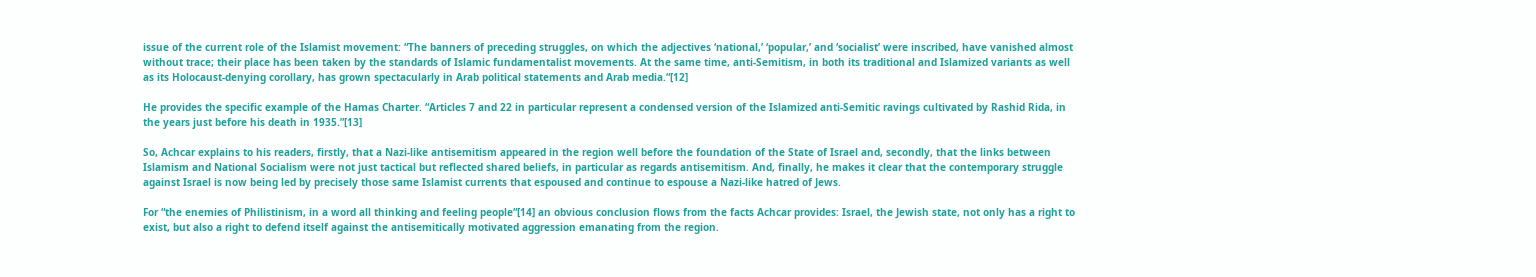issue of the current role of the Islamist movement: “The banners of preceding struggles, on which the adjectives ‘national,’ ‘popular,’ and ‘socialist’ were inscribed, have vanished almost without trace; their place has been taken by the standards of Islamic fundamentalist movements. At the same time, anti-Semitism, in both its traditional and Islamized variants as well as its Holocaust-denying corollary, has grown spectacularly in Arab political statements and Arab media.“[12]

He provides the specific example of the Hamas Charter. “Articles 7 and 22 in particular represent a condensed version of the Islamized anti-Semitic ravings cultivated by Rashid Rida, in the years just before his death in 1935.”[13]

So, Achcar explains to his readers, firstly, that a Nazi-like antisemitism appeared in the region well before the foundation of the State of Israel and, secondly, that the links between Islamism and National Socialism were not just tactical but reflected shared beliefs, in particular as regards antisemitism. And, finally, he makes it clear that the contemporary struggle against Israel is now being led by precisely those same Islamist currents that espoused and continue to espouse a Nazi-like hatred of Jews.

For “the enemies of Philistinism, in a word all thinking and feeling people“[14] an obvious conclusion flows from the facts Achcar provides: Israel, the Jewish state, not only has a right to exist, but also a right to defend itself against the antisemitically motivated aggression emanating from the region.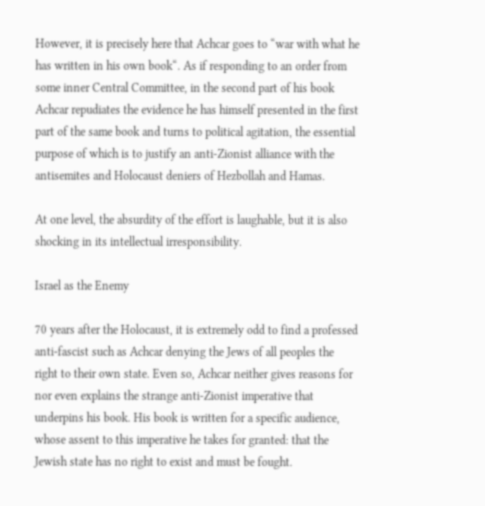However, it is precisely here that Achcar goes to “war with what he has written in his own book“. As if responding to an order from some inner Central Committee, in the second part of his book Achcar repudiates the evidence he has himself presented in the first part of the same book and turns to political agitation, the essential purpose of which is to justify an anti-Zionist alliance with the antisemites and Holocaust deniers of Hezbollah and Hamas.

At one level, the absurdity of the effort is laughable, but it is also shocking in its intellectual irresponsibility.

Israel as the Enemy

70 years after the Holocaust, it is extremely odd to find a professed anti-fascist such as Achcar denying the Jews of all peoples the right to their own state. Even so, Achcar neither gives reasons for nor even explains the strange anti-Zionist imperative that underpins his book. His book is written for a specific audience, whose assent to this imperative he takes for granted: that the Jewish state has no right to exist and must be fought.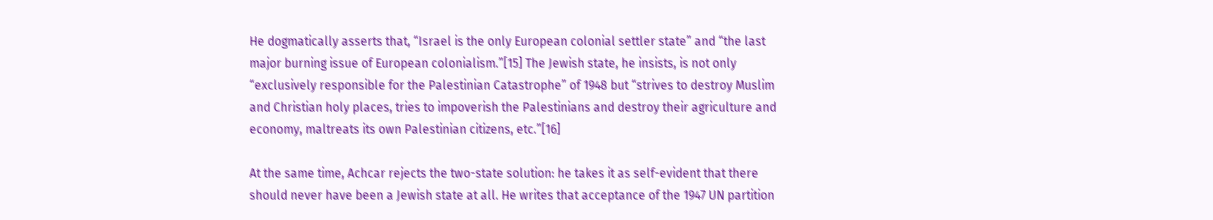He dogmatically asserts that, “Israel is the only European colonial settler state” and “the last major burning issue of European colonialism.”[15] The Jewish state, he insists, is not only “exclusively responsible for the Palestinian Catastrophe” of 1948 but “strives to destroy Muslim and Christian holy places, tries to impoverish the Palestinians and destroy their agriculture and economy, maltreats its own Palestinian citizens, etc.”[16]

At the same time, Achcar rejects the two-state solution: he takes it as self-evident that there should never have been a Jewish state at all. He writes that acceptance of the 1947 UN partition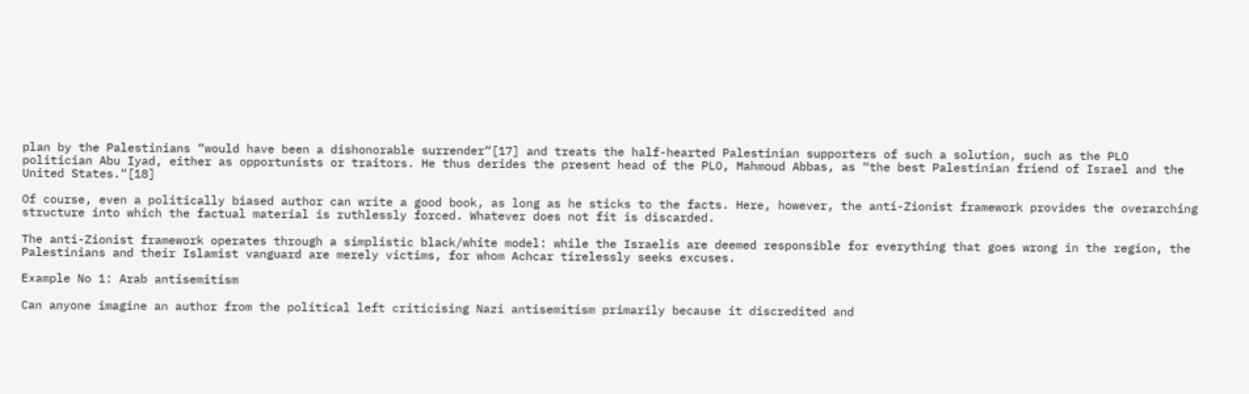plan by the Palestinians “would have been a dishonorable surrender“[17] and treats the half-hearted Palestinian supporters of such a solution, such as the PLO politician Abu Iyad, either as opportunists or traitors. He thus derides the present head of the PLO, Mahmoud Abbas, as “the best Palestinian friend of Israel and the United States.“[18]

Of course, even a politically biased author can write a good book, as long as he sticks to the facts. Here, however, the anti-Zionist framework provides the overarching structure into which the factual material is ruthlessly forced. Whatever does not fit is discarded.

The anti-Zionist framework operates through a simplistic black/white model: while the Israelis are deemed responsible for everything that goes wrong in the region, the Palestinians and their Islamist vanguard are merely victims, for whom Achcar tirelessly seeks excuses.

Example No 1: Arab antisemitism

Can anyone imagine an author from the political left criticising Nazi antisemitism primarily because it discredited and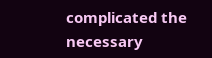complicated the necessary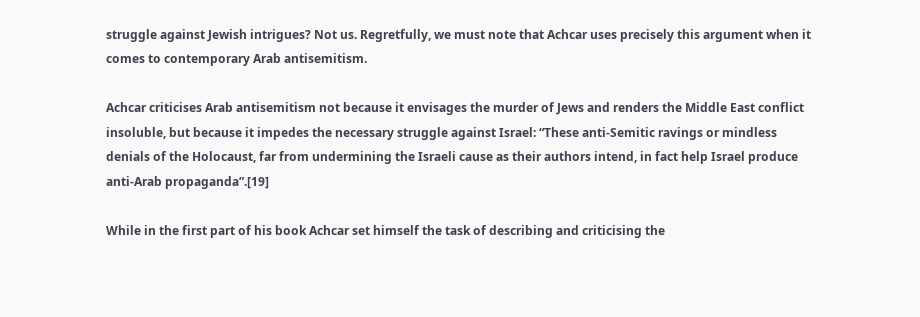struggle against Jewish intrigues? Not us. Regretfully, we must note that Achcar uses precisely this argument when it comes to contemporary Arab antisemitism.

Achcar criticises Arab antisemitism not because it envisages the murder of Jews and renders the Middle East conflict insoluble, but because it impedes the necessary struggle against Israel: “These anti-Semitic ravings or mindless denials of the Holocaust, far from undermining the Israeli cause as their authors intend, in fact help Israel produce anti-Arab propaganda”.[19]

While in the first part of his book Achcar set himself the task of describing and criticising the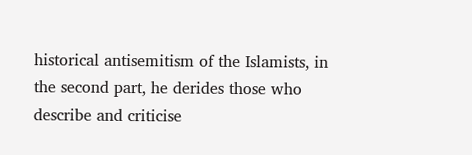historical antisemitism of the Islamists, in the second part, he derides those who describe and criticise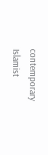contemporary Islamist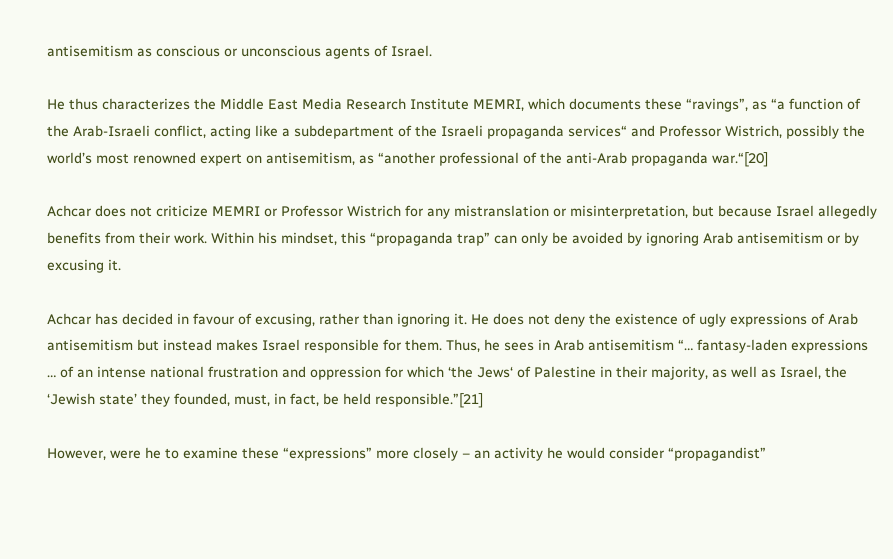antisemitism as conscious or unconscious agents of Israel.

He thus characterizes the Middle East Media Research Institute MEMRI, which documents these “ravings”, as “a function of the Arab-Israeli conflict, acting like a subdepartment of the Israeli propaganda services“ and Professor Wistrich, possibly the world’s most renowned expert on antisemitism, as “another professional of the anti-Arab propaganda war.“[20]

Achcar does not criticize MEMRI or Professor Wistrich for any mistranslation or misinterpretation, but because Israel allegedly benefits from their work. Within his mindset, this “propaganda trap” can only be avoided by ignoring Arab antisemitism or by excusing it.

Achcar has decided in favour of excusing, rather than ignoring it. He does not deny the existence of ugly expressions of Arab antisemitism but instead makes Israel responsible for them. Thus, he sees in Arab antisemitism “… fantasy-laden expressions … of an intense national frustration and oppression for which ‘the Jews‘ of Palestine in their majority, as well as Israel, the ‘Jewish state’ they founded, must, in fact, be held responsible.”[21]

However, were he to examine these “expressions” more closely – an activity he would consider “propagandist”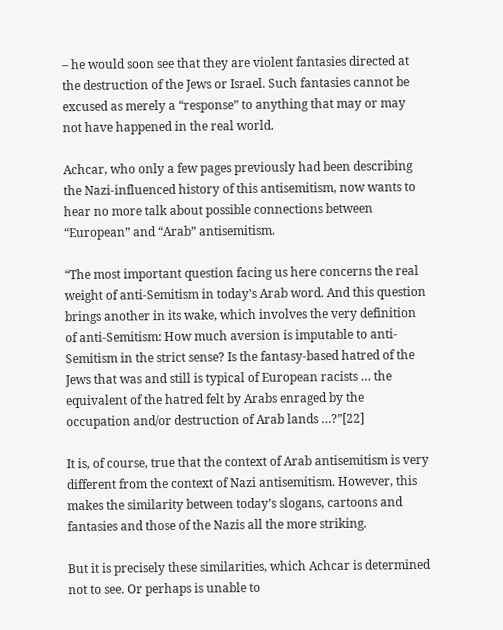– he would soon see that they are violent fantasies directed at the destruction of the Jews or Israel. Such fantasies cannot be excused as merely a “response” to anything that may or may not have happened in the real world.

Achcar, who only a few pages previously had been describing the Nazi-influenced history of this antisemitism, now wants to hear no more talk about possible connections between “European” and “Arab” antisemitism.

“The most important question facing us here concerns the real weight of anti-Semitism in today’s Arab word. And this question brings another in its wake, which involves the very definition of anti-Semitism: How much aversion is imputable to anti-Semitism in the strict sense? Is the fantasy-based hatred of the Jews that was and still is typical of European racists … the equivalent of the hatred felt by Arabs enraged by the occupation and/or destruction of Arab lands …?”[22]

It is, of course, true that the context of Arab antisemitism is very different from the context of Nazi antisemitism. However, this makes the similarity between today’s slogans, cartoons and fantasies and those of the Nazis all the more striking.

But it is precisely these similarities, which Achcar is determined not to see. Or perhaps is unable to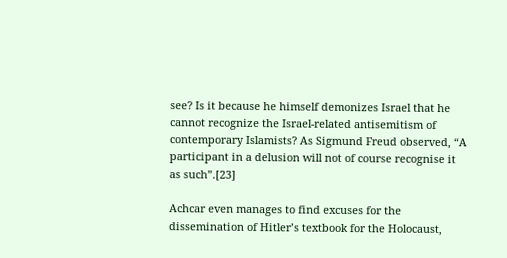see? Is it because he himself demonizes Israel that he cannot recognize the Israel-related antisemitism of contemporary Islamists? As Sigmund Freud observed, “A participant in a delusion will not of course recognise it as such”.[23]

Achcar even manages to find excuses for the dissemination of Hitler’s textbook for the Holocaust,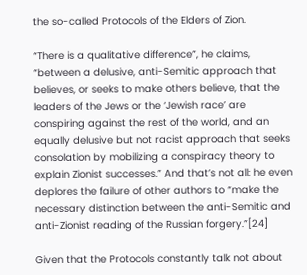the so-called Protocols of the Elders of Zion.

“There is a qualitative difference”, he claims, “between a delusive, anti-Semitic approach that believes, or seeks to make others believe, that the leaders of the Jews or the ‘Jewish race’ are conspiring against the rest of the world, and an equally delusive but not racist approach that seeks consolation by mobilizing a conspiracy theory to explain Zionist successes.” And that’s not all: he even deplores the failure of other authors to “make the necessary distinction between the anti-Semitic and anti-Zionist reading of the Russian forgery.”[24]

Given that the Protocols constantly talk not about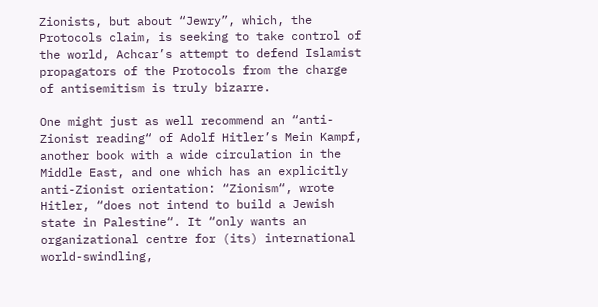Zionists, but about “Jewry”, which, the Protocols claim, is seeking to take control of the world, Achcar’s attempt to defend Islamist propagators of the Protocols from the charge of antisemitism is truly bizarre.

One might just as well recommend an “anti-Zionist reading“ of Adolf Hitler’s Mein Kampf, another book with a wide circulation in the Middle East, and one which has an explicitly anti-Zionist orientation: “Zionism“, wrote Hitler, “does not intend to build a Jewish state in Palestine“. It “only wants an organizational centre for (its) international world-swindling,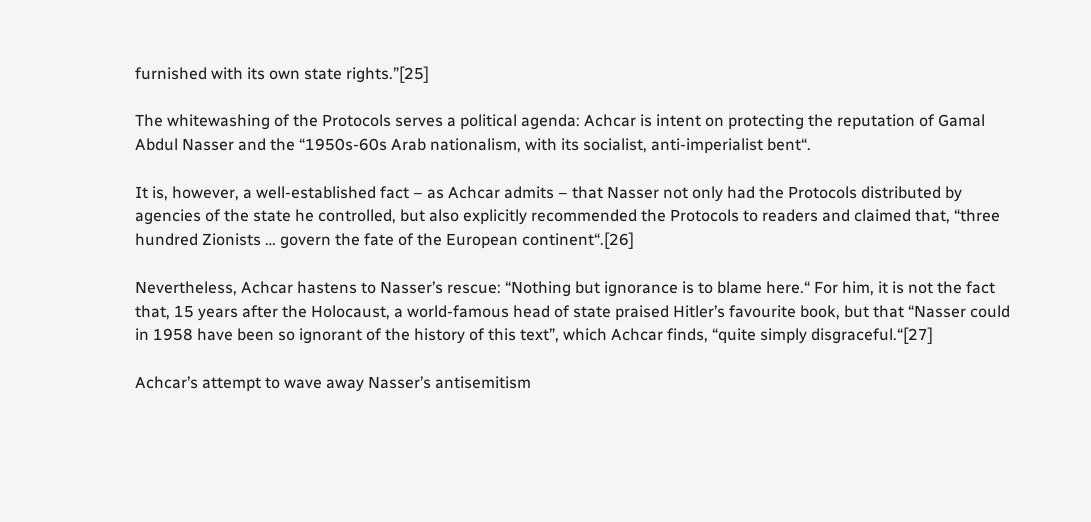furnished with its own state rights.”[25]

The whitewashing of the Protocols serves a political agenda: Achcar is intent on protecting the reputation of Gamal Abdul Nasser and the “1950s-60s Arab nationalism, with its socialist, anti-imperialist bent“.

It is, however, a well-established fact – as Achcar admits – that Nasser not only had the Protocols distributed by agencies of the state he controlled, but also explicitly recommended the Protocols to readers and claimed that, “three hundred Zionists … govern the fate of the European continent“.[26]

Nevertheless, Achcar hastens to Nasser’s rescue: “Nothing but ignorance is to blame here.“ For him, it is not the fact that, 15 years after the Holocaust, a world-famous head of state praised Hitler’s favourite book, but that “Nasser could in 1958 have been so ignorant of the history of this text”, which Achcar finds, “quite simply disgraceful.“[27]

Achcar’s attempt to wave away Nasser’s antisemitism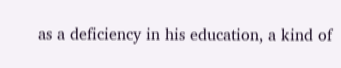as a deficiency in his education, a kind of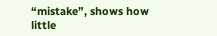“mistake”, shows how little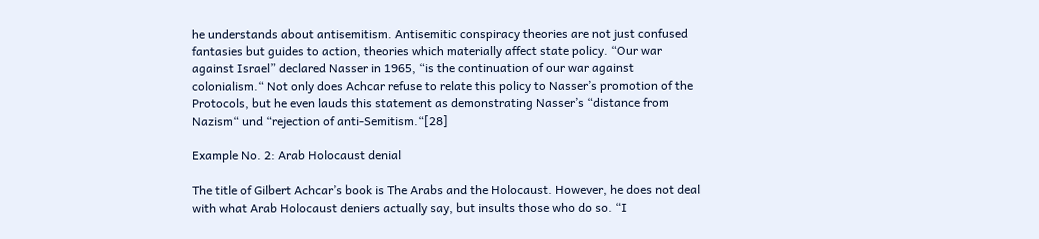he understands about antisemitism. Antisemitic conspiracy theories are not just confused fantasies but guides to action, theories which materially affect state policy. “Our war against Israel” declared Nasser in 1965, “is the continuation of our war against colonialism.“ Not only does Achcar refuse to relate this policy to Nasser’s promotion of the Protocols, but he even lauds this statement as demonstrating Nasser’s “distance from Nazism“ und “rejection of anti-Semitism.“[28]

Example No. 2: Arab Holocaust denial

The title of Gilbert Achcar’s book is The Arabs and the Holocaust. However, he does not deal with what Arab Holocaust deniers actually say, but insults those who do so. “I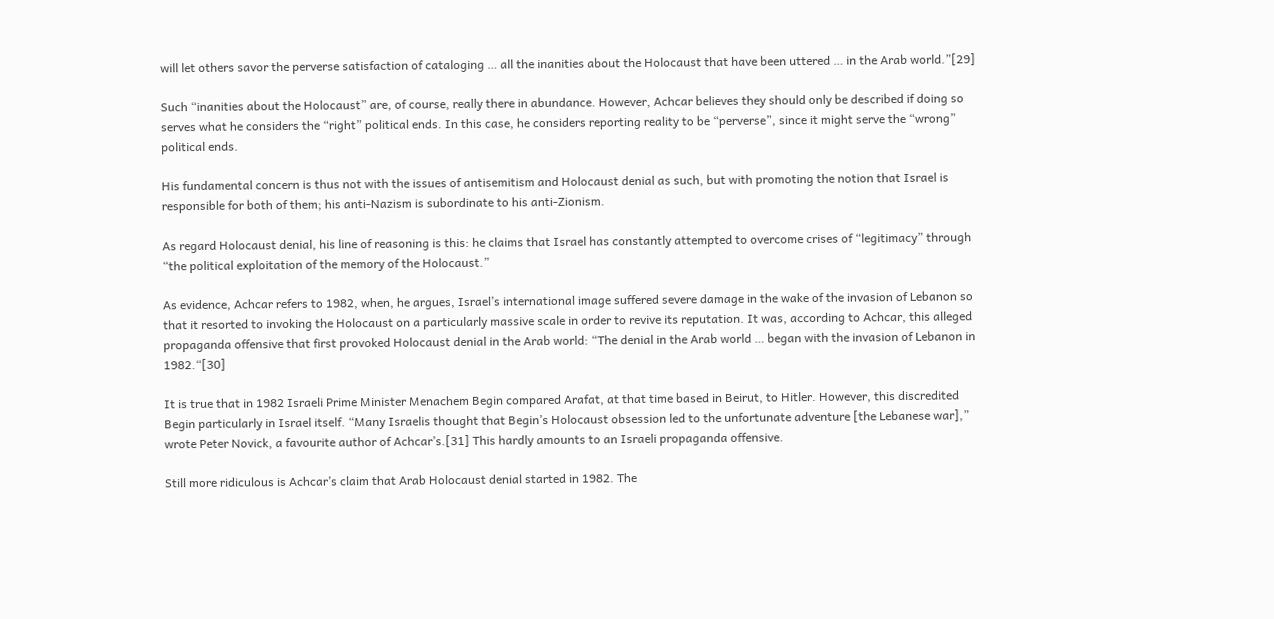will let others savor the perverse satisfaction of cataloging … all the inanities about the Holocaust that have been uttered … in the Arab world.”[29]

Such “inanities about the Holocaust” are, of course, really there in abundance. However, Achcar believes they should only be described if doing so serves what he considers the “right” political ends. In this case, he considers reporting reality to be “perverse”, since it might serve the “wrong” political ends.

His fundamental concern is thus not with the issues of antisemitism and Holocaust denial as such, but with promoting the notion that Israel is responsible for both of them; his anti-Nazism is subordinate to his anti-Zionism.

As regard Holocaust denial, his line of reasoning is this: he claims that Israel has constantly attempted to overcome crises of “legitimacy” through “the political exploitation of the memory of the Holocaust.”

As evidence, Achcar refers to 1982, when, he argues, Israel’s international image suffered severe damage in the wake of the invasion of Lebanon so that it resorted to invoking the Holocaust on a particularly massive scale in order to revive its reputation. It was, according to Achcar, this alleged propaganda offensive that first provoked Holocaust denial in the Arab world: “The denial in the Arab world … began with the invasion of Lebanon in 1982.“[30]

It is true that in 1982 Israeli Prime Minister Menachem Begin compared Arafat, at that time based in Beirut, to Hitler. However, this discredited Begin particularly in Israel itself. “Many Israelis thought that Begin’s Holocaust obsession led to the unfortunate adventure [the Lebanese war],” wrote Peter Novick, a favourite author of Achcar’s.[31] This hardly amounts to an Israeli propaganda offensive.

Still more ridiculous is Achcar’s claim that Arab Holocaust denial started in 1982. The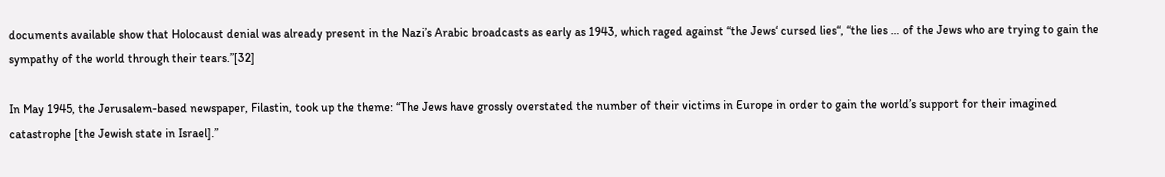documents available show that Holocaust denial was already present in the Nazi’s Arabic broadcasts as early as 1943, which raged against “the Jews‘ cursed lies“, “the lies … of the Jews who are trying to gain the sympathy of the world through their tears.”[32]

In May 1945, the Jerusalem-based newspaper, Filastin, took up the theme: “The Jews have grossly overstated the number of their victims in Europe in order to gain the world’s support for their imagined catastrophe [the Jewish state in Israel].”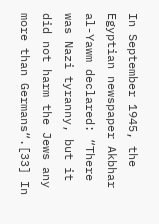In September 1945, the Egyptian newspaper Akbhar al-Yawm declared: “There was Nazi tyranny, but it did not harm the Jews any more than Germans“.[33] In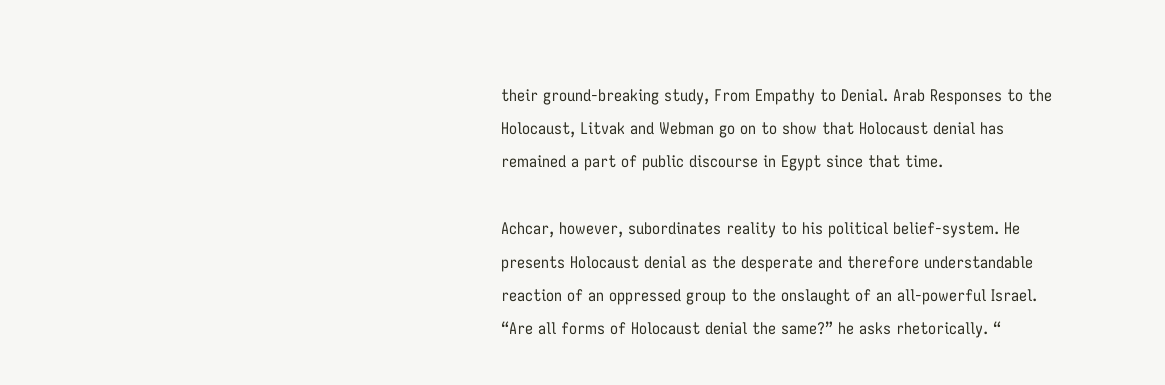their ground-breaking study, From Empathy to Denial. Arab Responses to the Holocaust, Litvak and Webman go on to show that Holocaust denial has remained a part of public discourse in Egypt since that time.

Achcar, however, subordinates reality to his political belief-system. He presents Holocaust denial as the desperate and therefore understandable reaction of an oppressed group to the onslaught of an all-powerful Israel. “Are all forms of Holocaust denial the same?” he asks rhetorically. “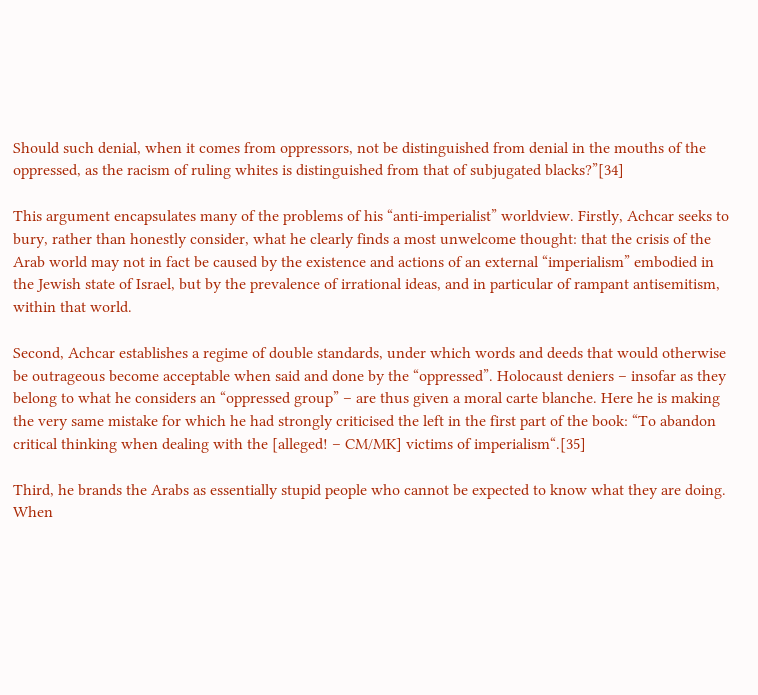Should such denial, when it comes from oppressors, not be distinguished from denial in the mouths of the oppressed, as the racism of ruling whites is distinguished from that of subjugated blacks?”[34]

This argument encapsulates many of the problems of his “anti-imperialist” worldview. Firstly, Achcar seeks to bury, rather than honestly consider, what he clearly finds a most unwelcome thought: that the crisis of the Arab world may not in fact be caused by the existence and actions of an external “imperialism” embodied in the Jewish state of Israel, but by the prevalence of irrational ideas, and in particular of rampant antisemitism, within that world.

Second, Achcar establishes a regime of double standards, under which words and deeds that would otherwise be outrageous become acceptable when said and done by the “oppressed”. Holocaust deniers – insofar as they belong to what he considers an “oppressed group” – are thus given a moral carte blanche. Here he is making the very same mistake for which he had strongly criticised the left in the first part of the book: “To abandon critical thinking when dealing with the [alleged! – CM/MK] victims of imperialism“.[35]

Third, he brands the Arabs as essentially stupid people who cannot be expected to know what they are doing. When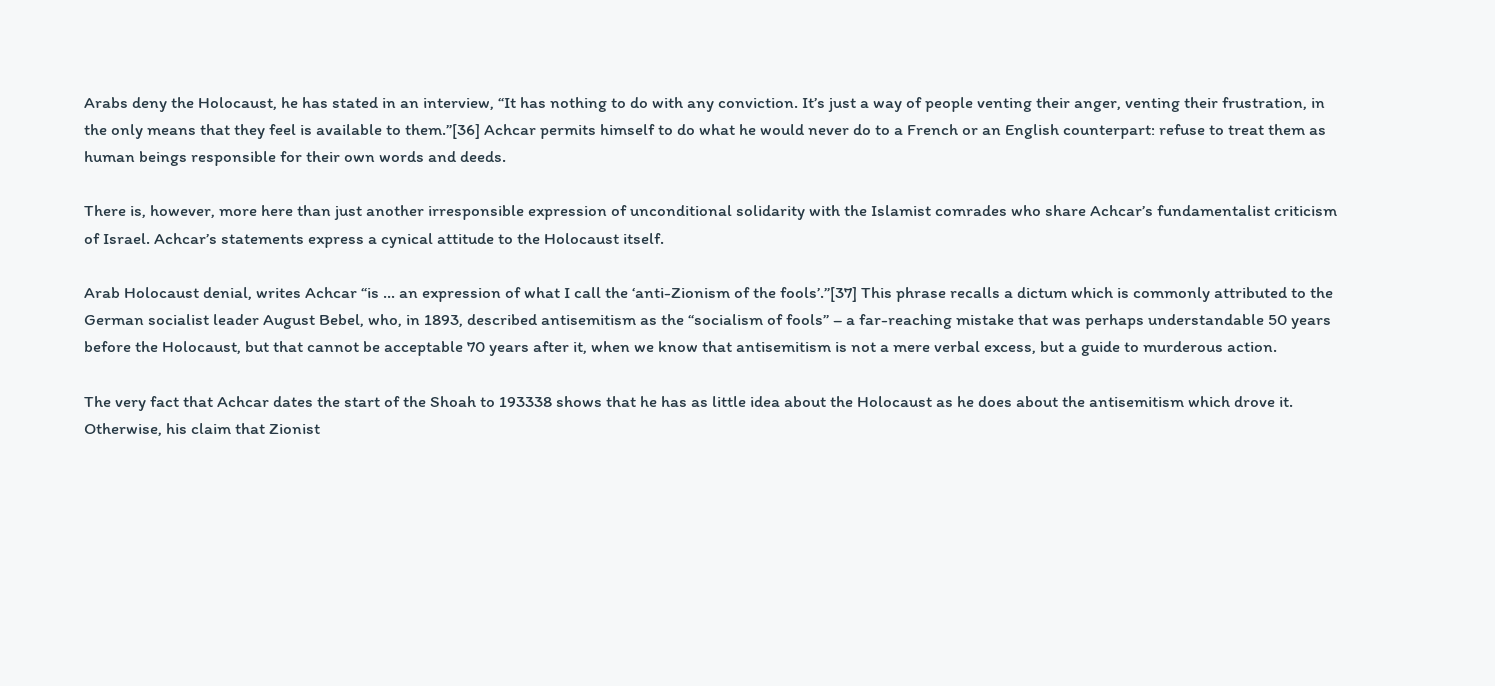Arabs deny the Holocaust, he has stated in an interview, “It has nothing to do with any conviction. It’s just a way of people venting their anger, venting their frustration, in the only means that they feel is available to them.”[36] Achcar permits himself to do what he would never do to a French or an English counterpart: refuse to treat them as human beings responsible for their own words and deeds.

There is, however, more here than just another irresponsible expression of unconditional solidarity with the Islamist comrades who share Achcar’s fundamentalist criticism of Israel. Achcar’s statements express a cynical attitude to the Holocaust itself.

Arab Holocaust denial, writes Achcar “is … an expression of what I call the ‘anti-Zionism of the fools’.”[37] This phrase recalls a dictum which is commonly attributed to the German socialist leader August Bebel, who, in 1893, described antisemitism as the “socialism of fools” – a far-reaching mistake that was perhaps understandable 50 years before the Holocaust, but that cannot be acceptable 70 years after it, when we know that antisemitism is not a mere verbal excess, but a guide to murderous action.

The very fact that Achcar dates the start of the Shoah to 193338 shows that he has as little idea about the Holocaust as he does about the antisemitism which drove it. Otherwise, his claim that Zionist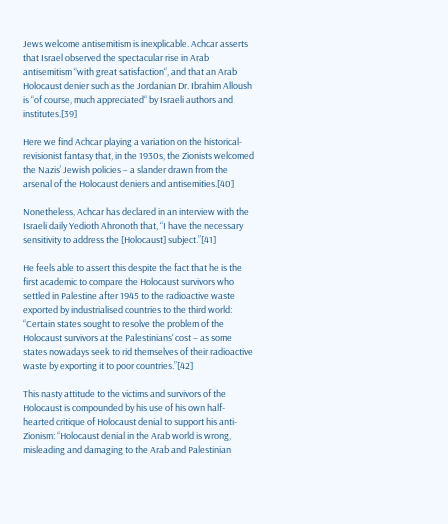Jews welcome antisemitism is inexplicable. Achcar asserts that Israel observed the spectacular rise in Arab antisemitism “with great satisfaction“, and that an Arab Holocaust denier such as the Jordanian Dr. Ibrahim Alloush is “of course, much appreciated“ by Israeli authors and institutes.[39]

Here we find Achcar playing a variation on the historical-revisionist fantasy that, in the 1930s, the Zionists welcomed the Nazis’ Jewish policies – a slander drawn from the arsenal of the Holocaust deniers and antisemities.[40]

Nonetheless, Achcar has declared in an interview with the Israeli daily Yedioth Ahronoth that, “I have the necessary sensitivity to address the [Holocaust] subject.”[41]

He feels able to assert this despite the fact that he is the first academic to compare the Holocaust survivors who settled in Palestine after 1945 to the radioactive waste exported by industrialised countries to the third world: “Certain states sought to resolve the problem of the Holocaust survivors at the Palestinians‘ cost – as some states nowadays seek to rid themselves of their radioactive waste by exporting it to poor countries.”[42]

This nasty attitude to the victims and survivors of the Holocaust is compounded by his use of his own half-hearted critique of Holocaust denial to support his anti-Zionism: “Holocaust denial in the Arab world is wrong, misleading and damaging to the Arab and Palestinian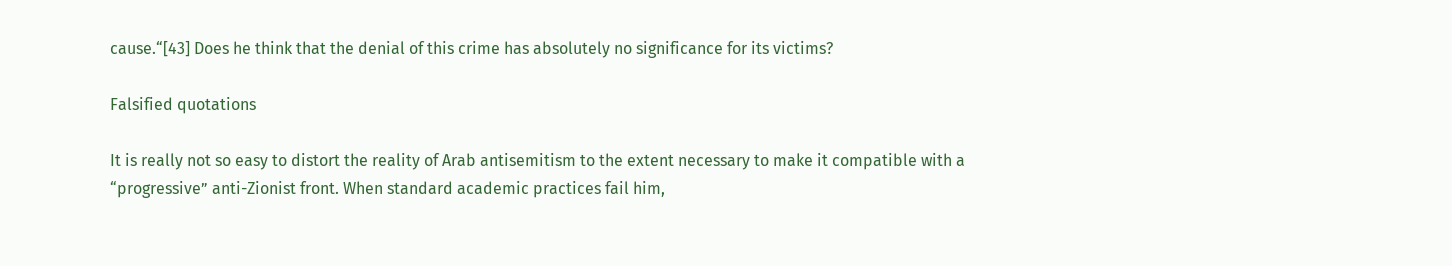cause.“[43] Does he think that the denial of this crime has absolutely no significance for its victims?

Falsified quotations

It is really not so easy to distort the reality of Arab antisemitism to the extent necessary to make it compatible with a “progressive” anti-Zionist front. When standard academic practices fail him,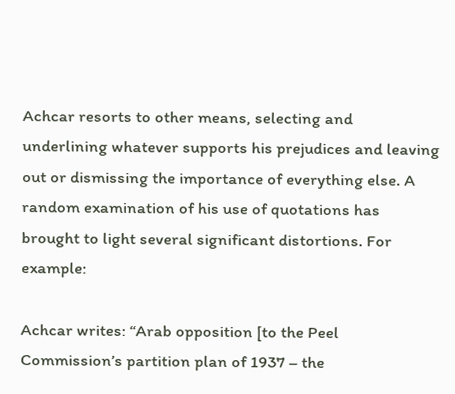Achcar resorts to other means, selecting and underlining whatever supports his prejudices and leaving out or dismissing the importance of everything else. A random examination of his use of quotations has brought to light several significant distortions. For example:

Achcar writes: “Arab opposition [to the Peel Commission’s partition plan of 1937 – the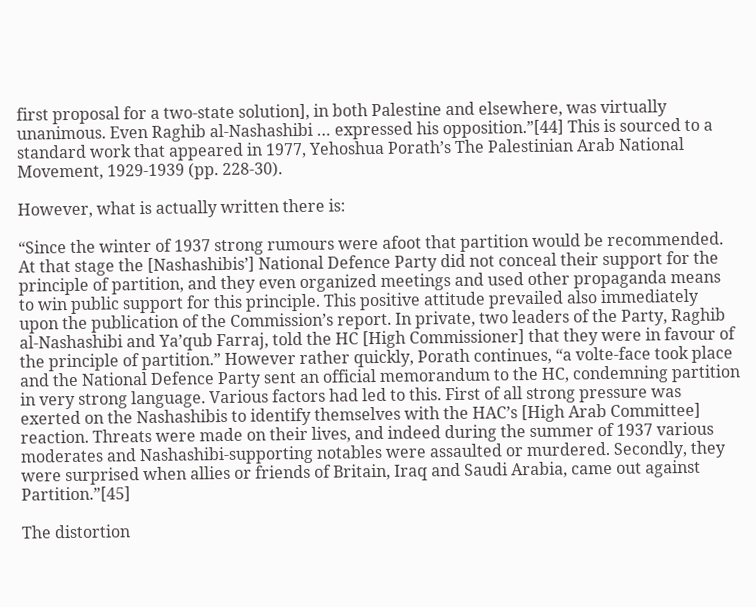first proposal for a two-state solution], in both Palestine and elsewhere, was virtually unanimous. Even Raghib al-Nashashibi … expressed his opposition.”[44] This is sourced to a standard work that appeared in 1977, Yehoshua Porath’s The Palestinian Arab National Movement, 1929-1939 (pp. 228-30).

However, what is actually written there is:

“Since the winter of 1937 strong rumours were afoot that partition would be recommended. At that stage the [Nashashibis’] National Defence Party did not conceal their support for the principle of partition, and they even organized meetings and used other propaganda means to win public support for this principle. This positive attitude prevailed also immediately upon the publication of the Commission’s report. In private, two leaders of the Party, Raghib al-Nashashibi and Ya’qub Farraj, told the HC [High Commissioner] that they were in favour of the principle of partition.” However rather quickly, Porath continues, “a volte-face took place and the National Defence Party sent an official memorandum to the HC, condemning partition in very strong language. Various factors had led to this. First of all strong pressure was exerted on the Nashashibis to identify themselves with the HAC’s [High Arab Committee] reaction. Threats were made on their lives, and indeed during the summer of 1937 various moderates and Nashashibi-supporting notables were assaulted or murdered. Secondly, they were surprised when allies or friends of Britain, Iraq and Saudi Arabia, came out against Partition.”[45]

The distortion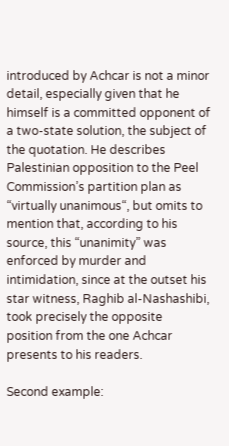introduced by Achcar is not a minor detail, especially given that he himself is a committed opponent of a two-state solution, the subject of the quotation. He describes Palestinian opposition to the Peel Commission’s partition plan as “virtually unanimous“, but omits to mention that, according to his source, this “unanimity” was enforced by murder and intimidation, since at the outset his star witness, Raghib al-Nashashibi, took precisely the opposite position from the one Achcar presents to his readers.

Second example: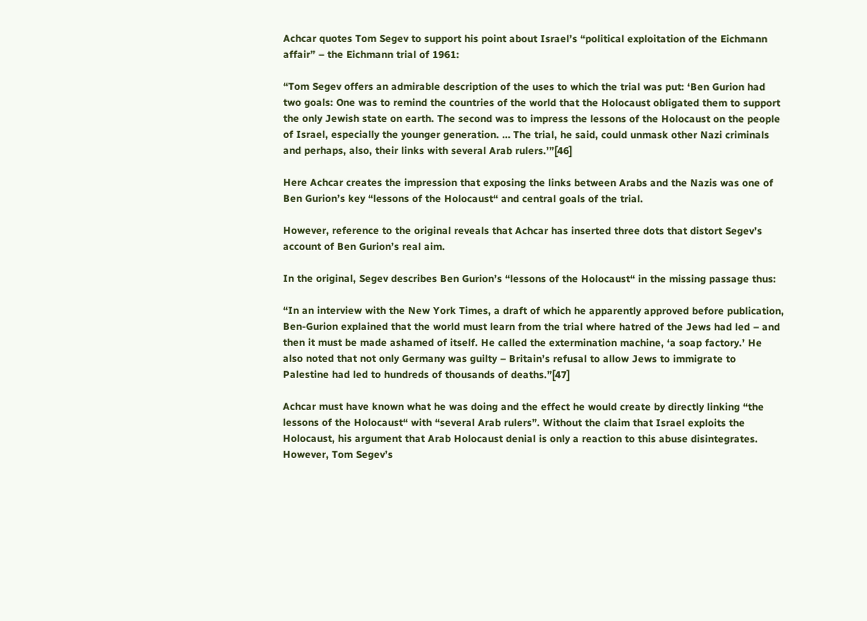Achcar quotes Tom Segev to support his point about Israel’s “political exploitation of the Eichmann affair” – the Eichmann trial of 1961:

“Tom Segev offers an admirable description of the uses to which the trial was put: ‘Ben Gurion had two goals: One was to remind the countries of the world that the Holocaust obligated them to support the only Jewish state on earth. The second was to impress the lessons of the Holocaust on the people of Israel, especially the younger generation. … The trial, he said, could unmask other Nazi criminals and perhaps, also, their links with several Arab rulers.’”[46]

Here Achcar creates the impression that exposing the links between Arabs and the Nazis was one of Ben Gurion’s key “lessons of the Holocaust“ and central goals of the trial.

However, reference to the original reveals that Achcar has inserted three dots that distort Segev’s account of Ben Gurion’s real aim.

In the original, Segev describes Ben Gurion’s “lessons of the Holocaust“ in the missing passage thus:

“In an interview with the New York Times, a draft of which he apparently approved before publication, Ben-Gurion explained that the world must learn from the trial where hatred of the Jews had led – and then it must be made ashamed of itself. He called the extermination machine, ‘a soap factory.’ He also noted that not only Germany was guilty – Britain’s refusal to allow Jews to immigrate to Palestine had led to hundreds of thousands of deaths.”[47]

Achcar must have known what he was doing and the effect he would create by directly linking “the lessons of the Holocaust“ with “several Arab rulers”. Without the claim that Israel exploits the Holocaust, his argument that Arab Holocaust denial is only a reaction to this abuse disintegrates. However, Tom Segev’s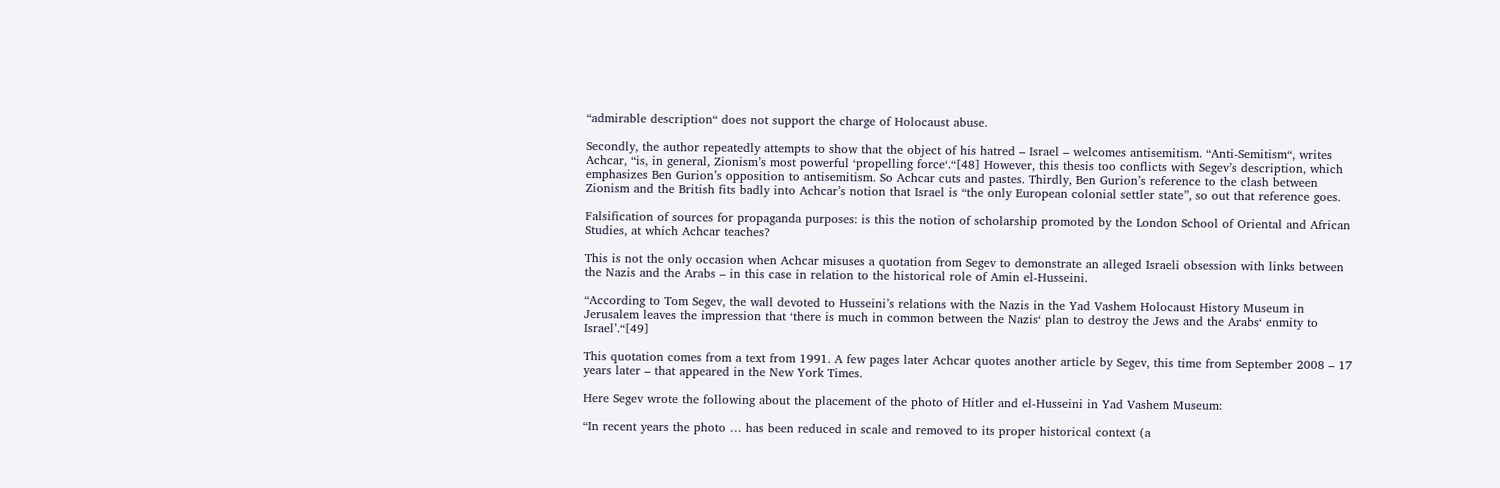“admirable description“ does not support the charge of Holocaust abuse.

Secondly, the author repeatedly attempts to show that the object of his hatred – Israel – welcomes antisemitism. “Anti-Semitism“, writes Achcar, “is, in general, Zionism’s most powerful ‘propelling force‘.“[48] However, this thesis too conflicts with Segev’s description, which emphasizes Ben Gurion’s opposition to antisemitism. So Achcar cuts and pastes. Thirdly, Ben Gurion’s reference to the clash between Zionism and the British fits badly into Achcar’s notion that Israel is “the only European colonial settler state”, so out that reference goes.

Falsification of sources for propaganda purposes: is this the notion of scholarship promoted by the London School of Oriental and African Studies, at which Achcar teaches?

This is not the only occasion when Achcar misuses a quotation from Segev to demonstrate an alleged Israeli obsession with links between the Nazis and the Arabs – in this case in relation to the historical role of Amin el-Husseini.

“According to Tom Segev, the wall devoted to Husseini’s relations with the Nazis in the Yad Vashem Holocaust History Museum in Jerusalem leaves the impression that ‘there is much in common between the Nazis‘ plan to destroy the Jews and the Arabs‘ enmity to Israel’.“[49]

This quotation comes from a text from 1991. A few pages later Achcar quotes another article by Segev, this time from September 2008 – 17 years later – that appeared in the New York Times.

Here Segev wrote the following about the placement of the photo of Hitler and el-Husseini in Yad Vashem Museum:

“In recent years the photo … has been reduced in scale and removed to its proper historical context (a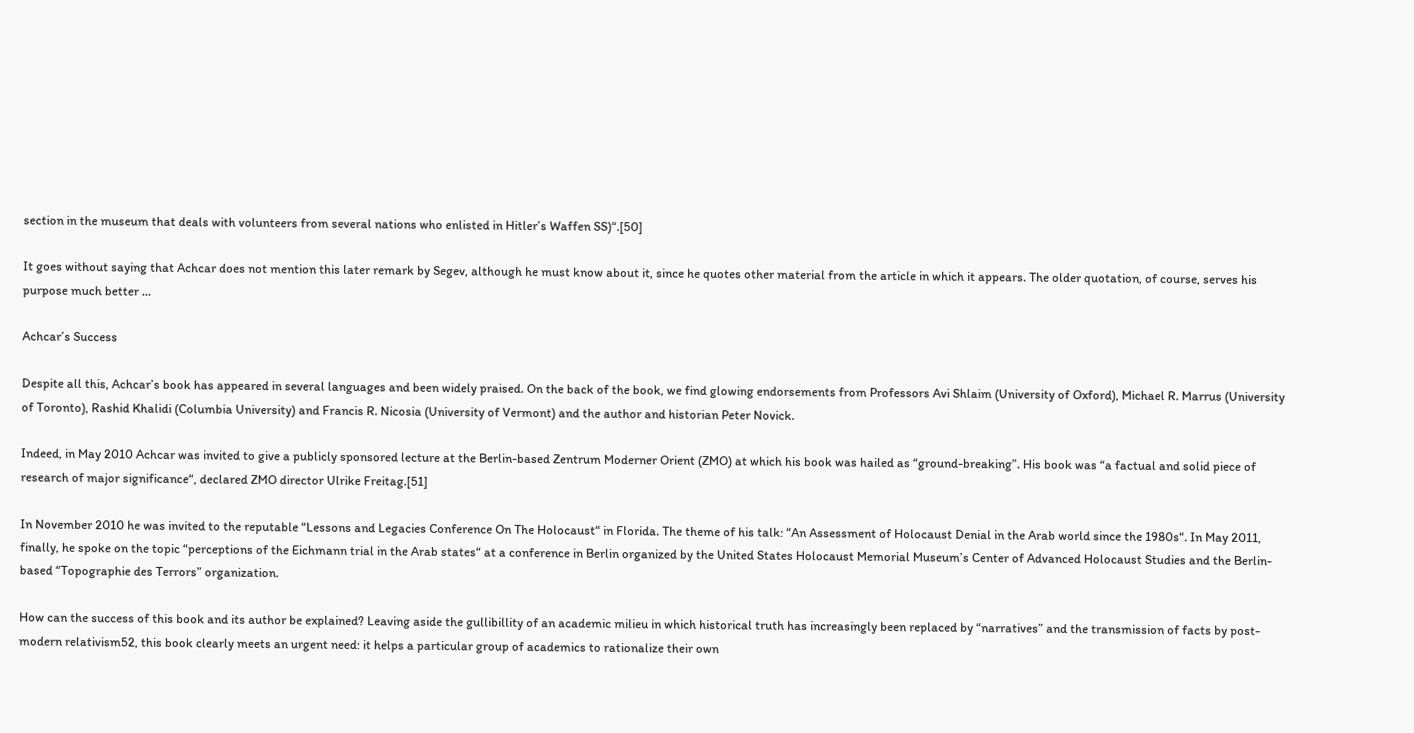section in the museum that deals with volunteers from several nations who enlisted in Hitler’s Waffen SS)“.[50]

It goes without saying that Achcar does not mention this later remark by Segev, although he must know about it, since he quotes other material from the article in which it appears. The older quotation, of course, serves his purpose much better …

Achcar’s Success

Despite all this, Achcar’s book has appeared in several languages and been widely praised. On the back of the book, we find glowing endorsements from Professors Avi Shlaim (University of Oxford), Michael R. Marrus (University of Toronto), Rashid Khalidi (Columbia University) and Francis R. Nicosia (University of Vermont) and the author and historian Peter Novick.

Indeed, in May 2010 Achcar was invited to give a publicly sponsored lecture at the Berlin-based Zentrum Moderner Orient (ZMO) at which his book was hailed as “ground-breaking”. His book was “a factual and solid piece of research of major significance“, declared ZMO director Ulrike Freitag.[51]

In November 2010 he was invited to the reputable “Lessons and Legacies Conference On The Holocaust“ in Florida. The theme of his talk: “An Assessment of Holocaust Denial in the Arab world since the 1980s“. In May 2011, finally, he spoke on the topic “perceptions of the Eichmann trial in the Arab states“ at a conference in Berlin organized by the United States Holocaust Memorial Museum’s Center of Advanced Holocaust Studies and the Berlin-based “Topographie des Terrors” organization.

How can the success of this book and its author be explained? Leaving aside the gullibillity of an academic milieu in which historical truth has increasingly been replaced by “narratives” and the transmission of facts by post-modern relativism52, this book clearly meets an urgent need: it helps a particular group of academics to rationalize their own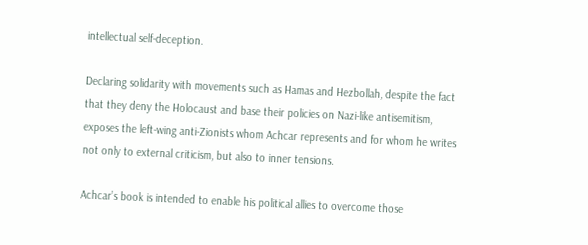intellectual self-deception.

Declaring solidarity with movements such as Hamas and Hezbollah, despite the fact that they deny the Holocaust and base their policies on Nazi-like antisemitism, exposes the left-wing anti-Zionists whom Achcar represents and for whom he writes not only to external criticism, but also to inner tensions.

Achcar’s book is intended to enable his political allies to overcome those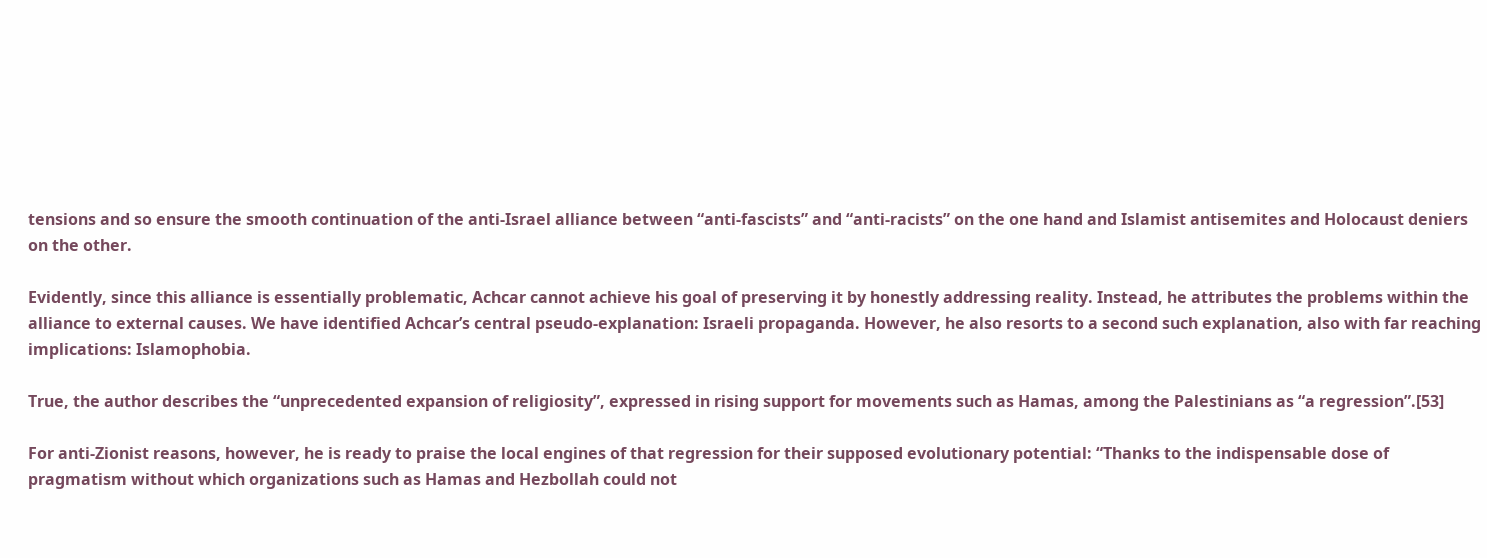tensions and so ensure the smooth continuation of the anti-Israel alliance between “anti-fascists” and “anti-racists” on the one hand and Islamist antisemites and Holocaust deniers on the other.

Evidently, since this alliance is essentially problematic, Achcar cannot achieve his goal of preserving it by honestly addressing reality. Instead, he attributes the problems within the alliance to external causes. We have identified Achcar’s central pseudo-explanation: Israeli propaganda. However, he also resorts to a second such explanation, also with far reaching implications: Islamophobia.

True, the author describes the “unprecedented expansion of religiosity”, expressed in rising support for movements such as Hamas, among the Palestinians as “a regression”.[53]

For anti-Zionist reasons, however, he is ready to praise the local engines of that regression for their supposed evolutionary potential: “Thanks to the indispensable dose of pragmatism without which organizations such as Hamas and Hezbollah could not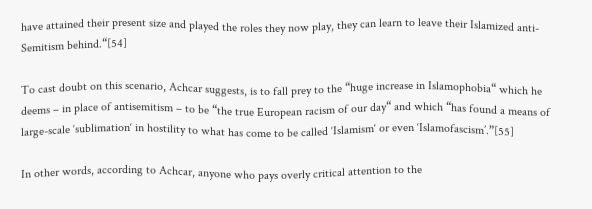have attained their present size and played the roles they now play, they can learn to leave their Islamized anti-Semitism behind.“[54]

To cast doubt on this scenario, Achcar suggests, is to fall prey to the “huge increase in Islamophobia“ which he deems – in place of antisemitism – to be “the true European racism of our day“ and which “has found a means of large-scale ‘sublimation‘ in hostility to what has come to be called ‘Islamism‘ or even ‘Islamofascism’.”[55]

In other words, according to Achcar, anyone who pays overly critical attention to the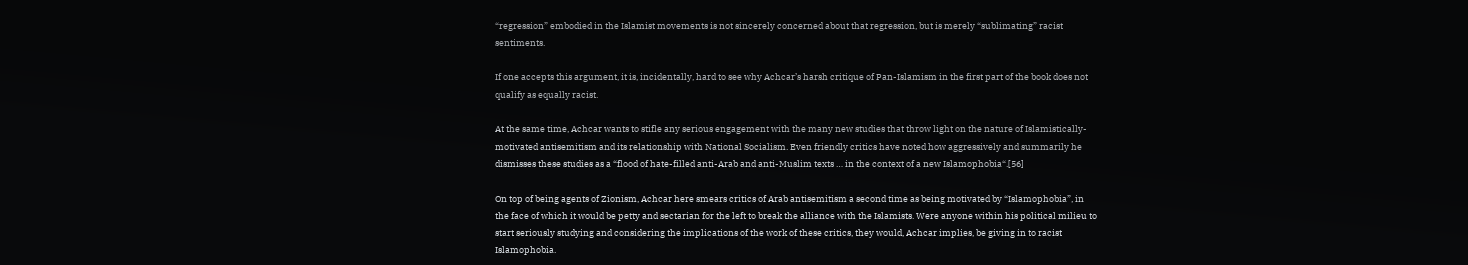“regression” embodied in the Islamist movements is not sincerely concerned about that regression, but is merely “sublimating” racist sentiments.

If one accepts this argument, it is, incidentally, hard to see why Achcar’s harsh critique of Pan-Islamism in the first part of the book does not qualify as equally racist.

At the same time, Achcar wants to stifle any serious engagement with the many new studies that throw light on the nature of Islamistically-motivated antisemitism and its relationship with National Socialism. Even friendly critics have noted how aggressively and summarily he dismisses these studies as a “flood of hate-filled anti-Arab and anti-Muslim texts … in the context of a new Islamophobia“.[56]

On top of being agents of Zionism, Achcar here smears critics of Arab antisemitism a second time as being motivated by “Islamophobia”, in the face of which it would be petty and sectarian for the left to break the alliance with the Islamists. Were anyone within his political milieu to start seriously studying and considering the implications of the work of these critics, they would, Achcar implies, be giving in to racist Islamophobia.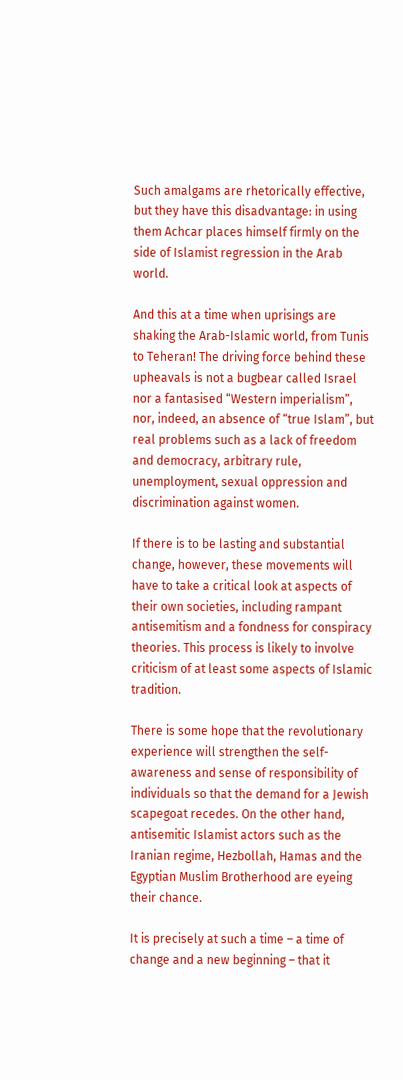Such amalgams are rhetorically effective, but they have this disadvantage: in using them Achcar places himself firmly on the side of Islamist regression in the Arab world.

And this at a time when uprisings are shaking the Arab-Islamic world, from Tunis to Teheran! The driving force behind these upheavals is not a bugbear called Israel nor a fantasised “Western imperialism”, nor, indeed, an absence of “true Islam”, but real problems such as a lack of freedom and democracy, arbitrary rule, unemployment, sexual oppression and discrimination against women.

If there is to be lasting and substantial change, however, these movements will have to take a critical look at aspects of their own societies, including rampant antisemitism and a fondness for conspiracy theories. This process is likely to involve criticism of at least some aspects of Islamic tradition.

There is some hope that the revolutionary experience will strengthen the self-awareness and sense of responsibility of individuals so that the demand for a Jewish scapegoat recedes. On the other hand, antisemitic Islamist actors such as the Iranian regime, Hezbollah, Hamas and the Egyptian Muslim Brotherhood are eyeing their chance.

It is precisely at such a time – a time of change and a new beginning – that it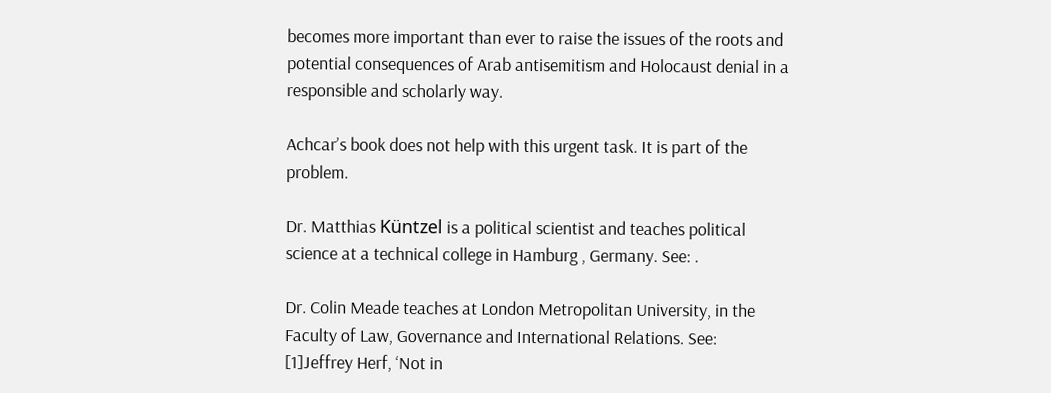becomes more important than ever to raise the issues of the roots and potential consequences of Arab antisemitism and Holocaust denial in a responsible and scholarly way.

Achcar’s book does not help with this urgent task. It is part of the problem.

Dr. Matthias Küntzel is a political scientist and teaches political science at a technical college in Hamburg , Germany. See: .

Dr. Colin Meade teaches at London Metropolitan University, in the Faculty of Law, Governance and International Relations. See:
[1]Jeffrey Herf, ‘Not in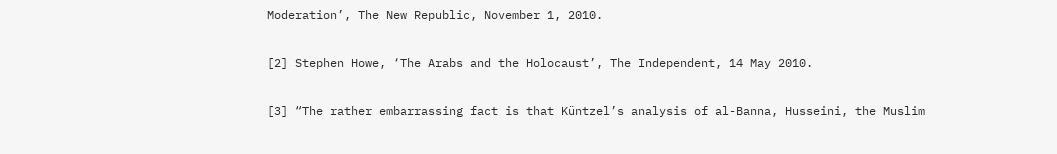Moderation’, The New Republic, November 1, 2010.

[2] Stephen Howe, ‘The Arabs and the Holocaust’, The Independent, 14 May 2010.

[3] “The rather embarrassing fact is that Küntzel’s analysis of al-Banna, Husseini, the Muslim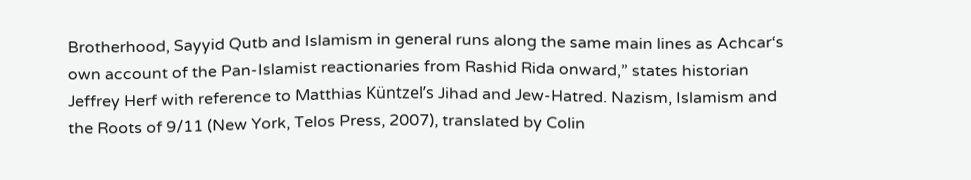Brotherhood, Sayyid Qutb and Islamism in general runs along the same main lines as Achcar‘s own account of the Pan-Islamist reactionaries from Rashid Rida onward,” states historian Jeffrey Herf with reference to Matthias Küntzel’s Jihad and Jew-Hatred. Nazism, Islamism and the Roots of 9/11 (New York, Telos Press, 2007), translated by Colin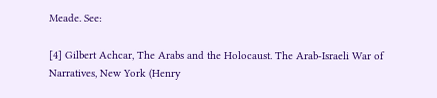Meade. See:

[4] Gilbert Achcar, The Arabs and the Holocaust. The Arab-Israeli War of Narratives, New York (Henry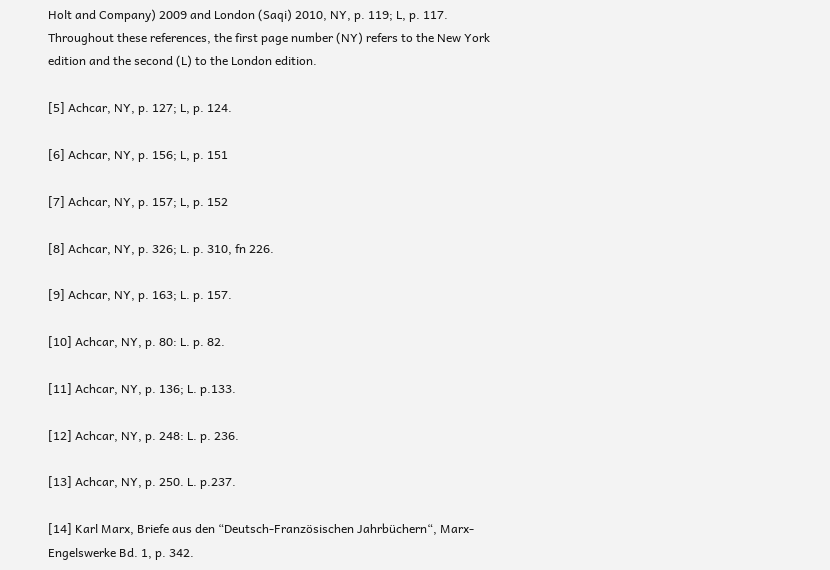Holt and Company) 2009 and London (Saqi) 2010, NY, p. 119; L, p. 117. Throughout these references, the first page number (NY) refers to the New York edition and the second (L) to the London edition.

[5] Achcar, NY, p. 127; L, p. 124.

[6] Achcar, NY, p. 156; L, p. 151

[7] Achcar, NY, p. 157; L, p. 152

[8] Achcar, NY, p. 326; L. p. 310, fn 226.

[9] Achcar, NY, p. 163; L. p. 157.

[10] Achcar, NY, p. 80: L. p. 82.

[11] Achcar, NY, p. 136; L. p.133.

[12] Achcar, NY, p. 248: L. p. 236.

[13] Achcar, NY, p. 250. L. p.237.

[14] Karl Marx, Briefe aus den “Deutsch-Französischen Jahrbüchern“, Marx-Engelswerke Bd. 1, p. 342.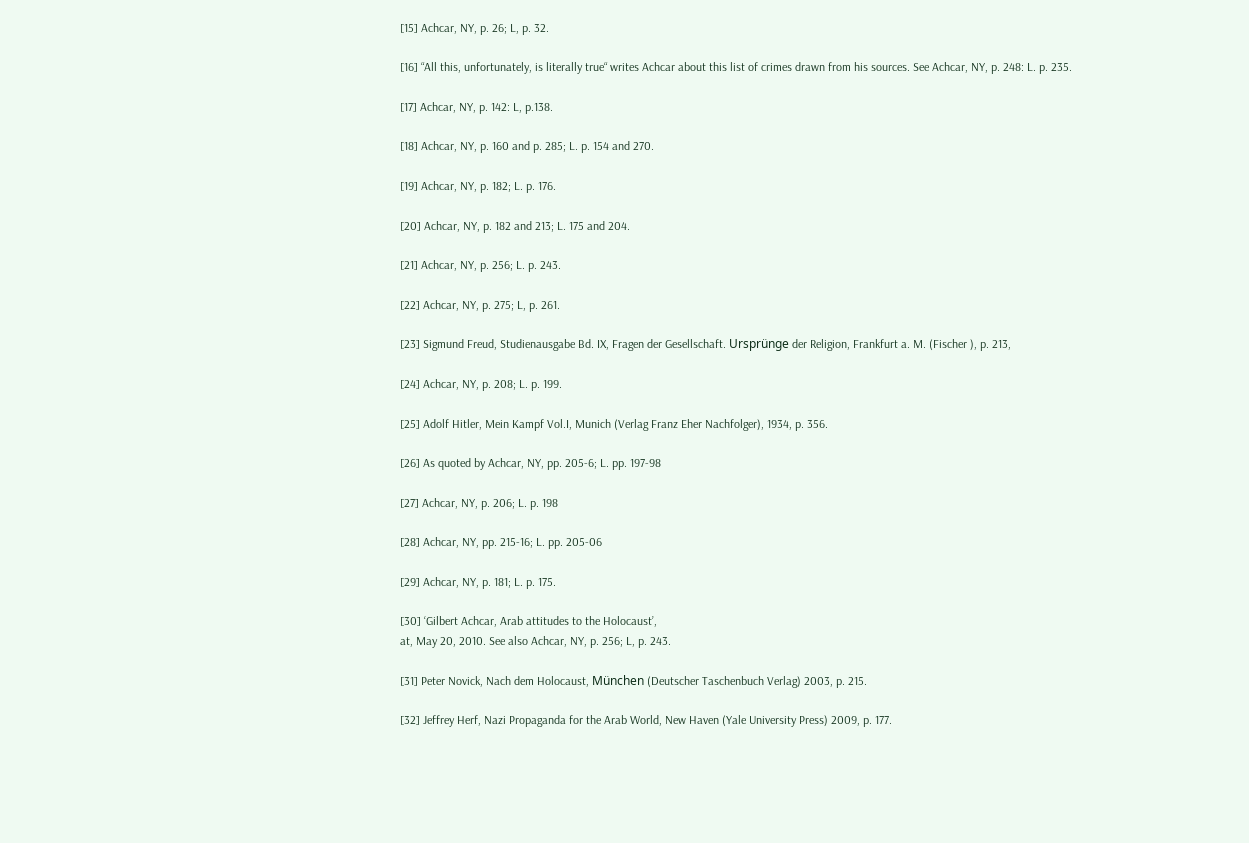[15] Achcar, NY, p. 26; L, p. 32.

[16] “All this, unfortunately, is literally true“ writes Achcar about this list of crimes drawn from his sources. See Achcar, NY, p. 248: L. p. 235.

[17] Achcar, NY, p. 142: L, p.138.

[18] Achcar, NY, p. 160 and p. 285; L. p. 154 and 270.

[19] Achcar, NY, p. 182; L. p. 176.

[20] Achcar, NY, p. 182 and 213; L. 175 and 204.

[21] Achcar, NY, p. 256; L. p. 243.

[22] Achcar, NY, p. 275; L, p. 261.

[23] Sigmund Freud, Studienausgabe Bd. IX, Fragen der Gesellschaft. Ursprünge der Religion, Frankfurt a. M. (Fischer ), p. 213,

[24] Achcar, NY, p. 208; L. p. 199.

[25] Adolf Hitler, Mein Kampf Vol.I, Munich (Verlag Franz Eher Nachfolger), 1934, p. 356.

[26] As quoted by Achcar, NY, pp. 205-6; L. pp. 197-98

[27] Achcar, NY, p. 206; L. p. 198

[28] Achcar, NY, pp. 215-16; L. pp. 205-06

[29] Achcar, NY, p. 181; L. p. 175.

[30] ‘Gilbert Achcar, Arab attitudes to the Holocaust’,
at, May 20, 2010. See also Achcar, NY, p. 256; L, p. 243.

[31] Peter Novick, Nach dem Holocaust, München (Deutscher Taschenbuch Verlag) 2003, p. 215.

[32] Jeffrey Herf, Nazi Propaganda for the Arab World, New Haven (Yale University Press) 2009, p. 177.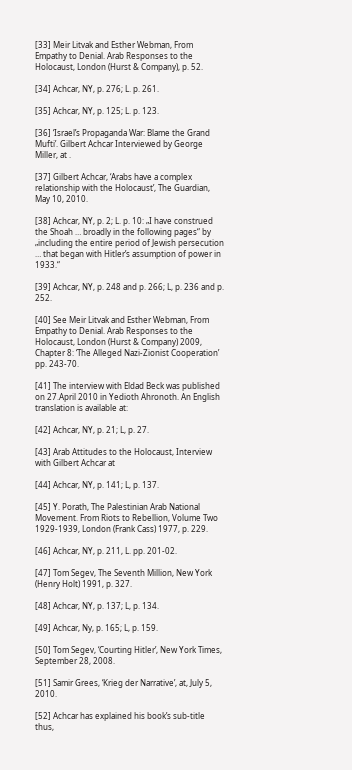[33] Meir Litvak and Esther Webman, From Empathy to Denial. Arab Responses to the Holocaust, London (Hurst & Company), p. 52.

[34] Achcar, NY, p. 276; L. p. 261.

[35] Achcar, NY, p. 125; L. p. 123.

[36] ‘Israel’s Propaganda War: Blame the Grand Mufti’. Gilbert Achcar Interviewed by George Miller, at .

[37] Gilbert Achcar, ‘Arabs have a complex relationship with the Holocaust’, The Guardian, May 10, 2010.

[38] Achcar, NY, p. 2; L. p. 10: „I have construed the Shoah … broadly in the following pages“ by „including the entire period of Jewish persecution … that began with Hitler’s assumption of power in 1933.“

[39] Achcar, NY, p. 248 and p. 266; L, p. 236 and p. 252.

[40] See Meir Litvak and Esther Webman, From Empathy to Denial. Arab Responses to the Holocaust, London (Hurst & Company) 2009, Chapter 8: ‘The Alleged Nazi-Zionist Cooperation’ pp. 243-70.

[41] The interview with Eldad Beck was published on 27.April 2010 in Yedioth Ahronoth. An English translation is available at:

[42] Achcar, NY, p. 21; L, p. 27.

[43] Arab Attitudes to the Holocaust, Interview with Gilbert Achcar at

[44] Achcar, NY, p. 141; L, p. 137.

[45] Y. Porath, The Palestinian Arab National Movement. From Riots to Rebellion, Volume Two 1929-1939, London (Frank Cass) 1977, p. 229.

[46] Achcar, NY, p. 211, L. pp. 201-02.

[47] Tom Segev, The Seventh Million, New York (Henry Holt) 1991, p. 327.

[48] Achcar, NY, p. 137; L, p. 134.

[49] Achcar, Ny, p. 165; L, p. 159.

[50] Tom Segev, ‘Courting Hitler’, New York Times, September 28, 2008.

[51] Samir Grees, ‘Krieg der Narrative’, at, July 5, 2010.

[52] Achcar has explained his book’s sub-title thus,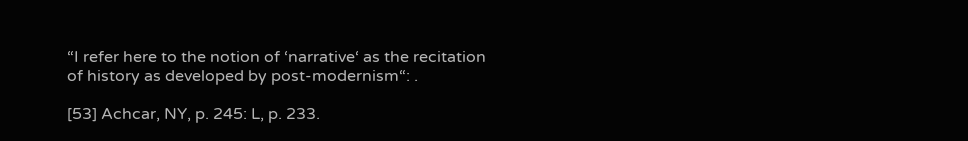“I refer here to the notion of ‘narrative‘ as the recitation of history as developed by post-modernism“: .

[53] Achcar, NY, p. 245: L, p. 233.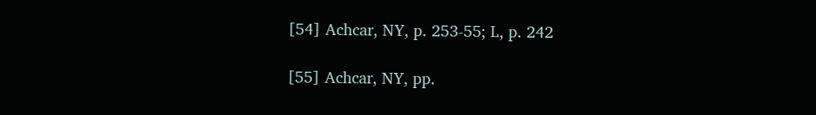[54] Achcar, NY, p. 253-55; L, p. 242

[55] Achcar, NY, pp.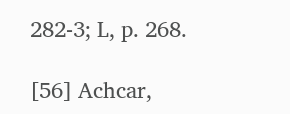282-3; L, p. 268.

[56] Achcar,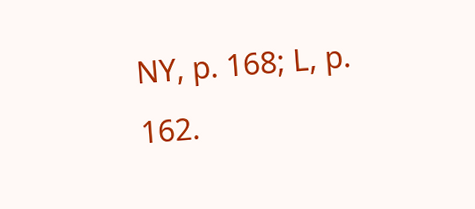NY, p. 168; L, p. 162.